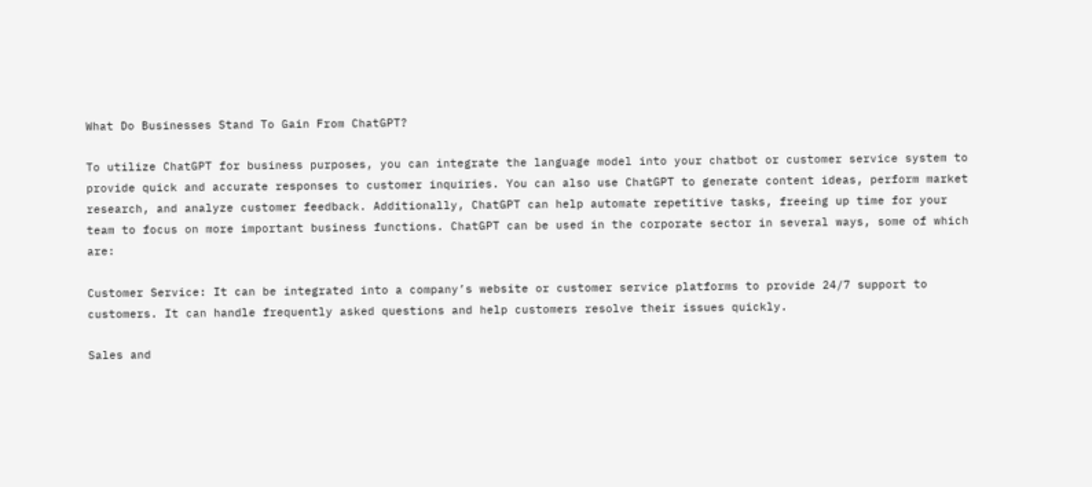What Do Businesses Stand To Gain From ChatGPT?

To utilize ChatGPT for business purposes, you can integrate the language model into your chatbot or customer service system to provide quick and accurate responses to customer inquiries. You can also use ChatGPT to generate content ideas, perform market research, and analyze customer feedback. Additionally, ChatGPT can help automate repetitive tasks, freeing up time for your team to focus on more important business functions. ChatGPT can be used in the corporate sector in several ways, some of which are:

Customer Service: It can be integrated into a company’s website or customer service platforms to provide 24/7 support to customers. It can handle frequently asked questions and help customers resolve their issues quickly.

Sales and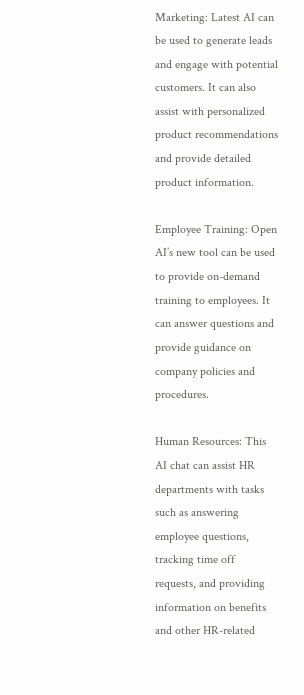Marketing: Latest AI can be used to generate leads and engage with potential customers. It can also assist with personalized product recommendations and provide detailed product information.

Employee Training: Open AI’s new tool can be used to provide on-demand training to employees. It can answer questions and provide guidance on company policies and procedures.

Human Resources: This AI chat can assist HR departments with tasks such as answering employee questions, tracking time off requests, and providing information on benefits and other HR-related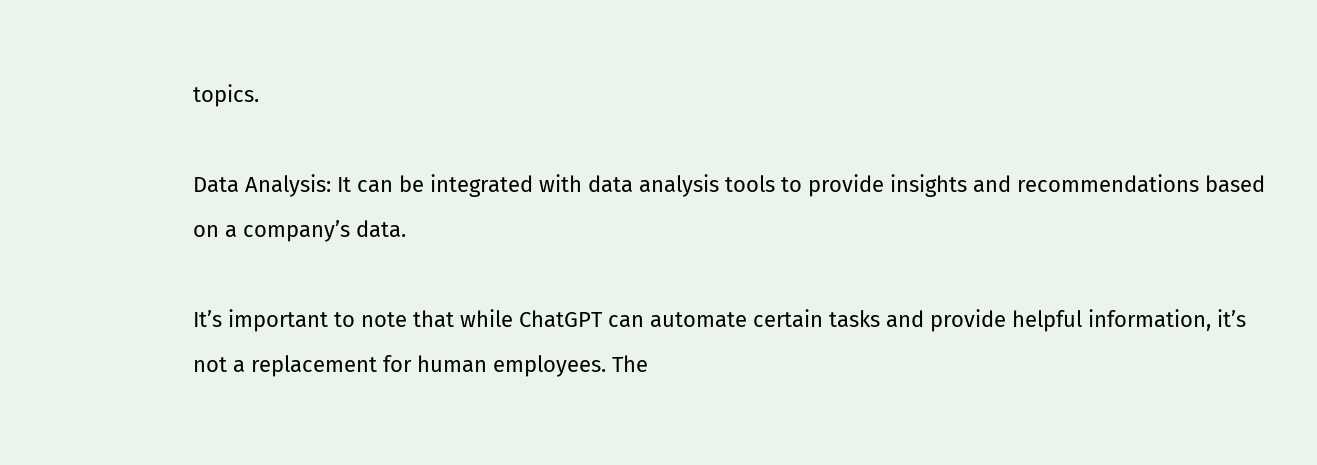topics.

Data Analysis: It can be integrated with data analysis tools to provide insights and recommendations based on a company’s data.

It’s important to note that while ChatGPT can automate certain tasks and provide helpful information, it’s not a replacement for human employees. The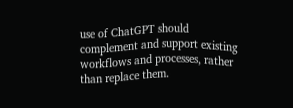use of ChatGPT should complement and support existing workflows and processes, rather than replace them.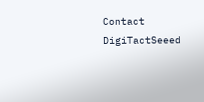Contact DigiTactSeeed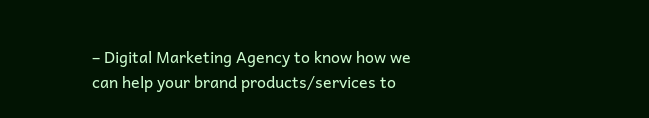– Digital Marketing Agency to know how we can help your brand products/services to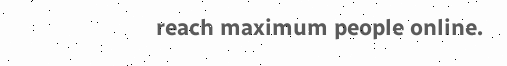reach maximum people online.